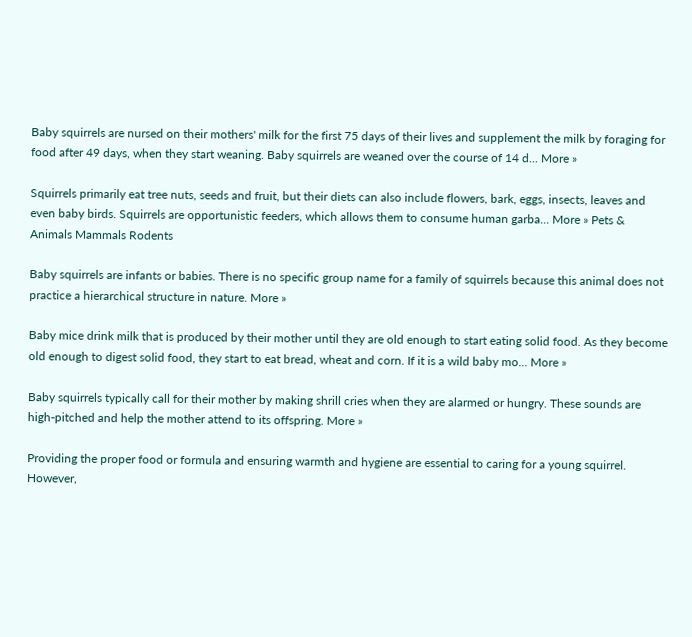Baby squirrels are nursed on their mothers' milk for the first 75 days of their lives and supplement the milk by foraging for food after 49 days, when they start weaning. Baby squirrels are weaned over the course of 14 d... More »

Squirrels primarily eat tree nuts, seeds and fruit, but their diets can also include flowers, bark, eggs, insects, leaves and even baby birds. Squirrels are opportunistic feeders, which allows them to consume human garba... More » Pets & Animals Mammals Rodents

Baby squirrels are infants or babies. There is no specific group name for a family of squirrels because this animal does not practice a hierarchical structure in nature. More »

Baby mice drink milk that is produced by their mother until they are old enough to start eating solid food. As they become old enough to digest solid food, they start to eat bread, wheat and corn. If it is a wild baby mo... More »

Baby squirrels typically call for their mother by making shrill cries when they are alarmed or hungry. These sounds are high-pitched and help the mother attend to its offspring. More »

Providing the proper food or formula and ensuring warmth and hygiene are essential to caring for a young squirrel. However,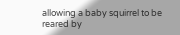allowing a baby squirrel to be reared by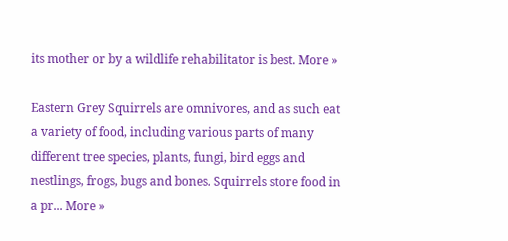its mother or by a wildlife rehabilitator is best. More »

Eastern Grey Squirrels are omnivores, and as such eat a variety of food, including various parts of many different tree species, plants, fungi, bird eggs and nestlings, frogs, bugs and bones. Squirrels store food in a pr... More »